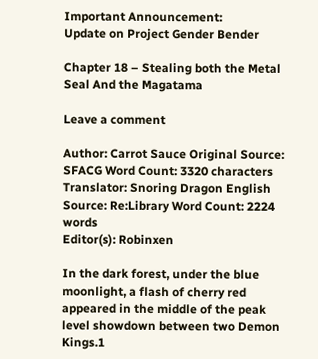Important Announcement:
Update on Project Gender Bender

Chapter 18 – Stealing both the Metal Seal And the Magatama

Leave a comment

Author: Carrot Sauce Original Source: SFACG Word Count: 3320 characters
Translator: Snoring Dragon English Source: Re:Library Word Count: 2224 words
Editor(s): Robinxen

In the dark forest, under the blue moonlight, a flash of cherry red appeared in the middle of the peak level showdown between two Demon Kings.1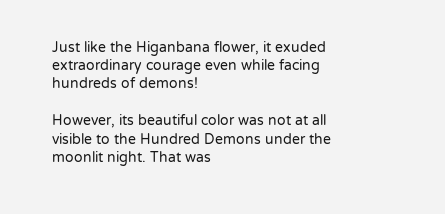Just like the Higanbana flower, it exuded extraordinary courage even while facing hundreds of demons!

However, its beautiful color was not at all visible to the Hundred Demons under the moonlit night. That was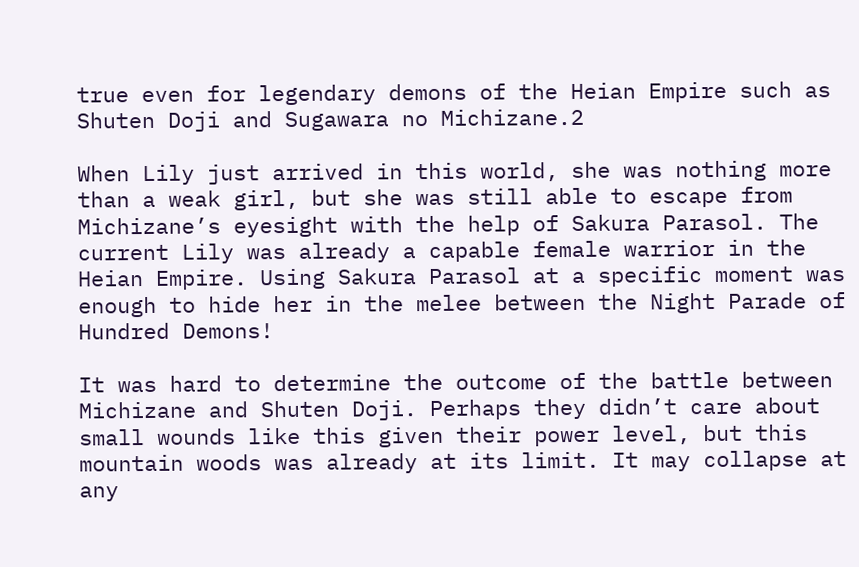true even for legendary demons of the Heian Empire such as Shuten Doji and Sugawara no Michizane.2

When Lily just arrived in this world, she was nothing more than a weak girl, but she was still able to escape from Michizane’s eyesight with the help of Sakura Parasol. The current Lily was already a capable female warrior in the Heian Empire. Using Sakura Parasol at a specific moment was enough to hide her in the melee between the Night Parade of Hundred Demons!

It was hard to determine the outcome of the battle between Michizane and Shuten Doji. Perhaps they didn’t care about small wounds like this given their power level, but this mountain woods was already at its limit. It may collapse at any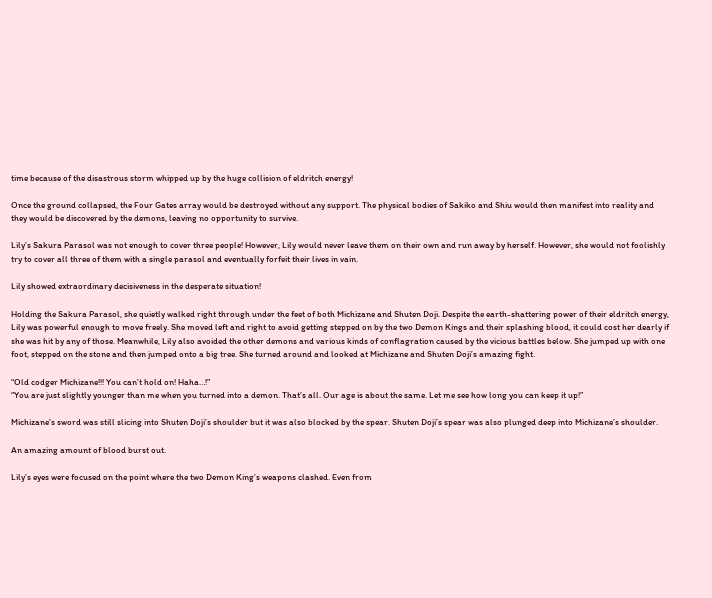time because of the disastrous storm whipped up by the huge collision of eldritch energy!

Once the ground collapsed, the Four Gates array would be destroyed without any support. The physical bodies of Sakiko and Shiu would then manifest into reality and they would be discovered by the demons, leaving no opportunity to survive.

Lily’s Sakura Parasol was not enough to cover three people! However, Lily would never leave them on their own and run away by herself. However, she would not foolishly try to cover all three of them with a single parasol and eventually forfeit their lives in vain.

Lily showed extraordinary decisiveness in the desperate situation!

Holding the Sakura Parasol, she quietly walked right through under the feet of both Michizane and Shuten Doji. Despite the earth-shattering power of their eldritch energy, Lily was powerful enough to move freely. She moved left and right to avoid getting stepped on by the two Demon Kings and their splashing blood, it could cost her dearly if she was hit by any of those. Meanwhile, Lily also avoided the other demons and various kinds of conflagration caused by the vicious battles below. She jumped up with one foot, stepped on the stone and then jumped onto a big tree. She turned around and looked at Michizane and Shuten Doji’s amazing fight.

“Old codger Michizane!!! You can’t hold on! Haha…!”
“You are just slightly younger than me when you turned into a demon. That’s all. Our age is about the same. Let me see how long you can keep it up!”

Michizane’s sword was still slicing into Shuten Doji’s shoulder but it was also blocked by the spear. Shuten Doji’s spear was also plunged deep into Michizane’s shoulder.

An amazing amount of blood burst out.

Lily’s eyes were focused on the point where the two Demon King’s weapons clashed. Even from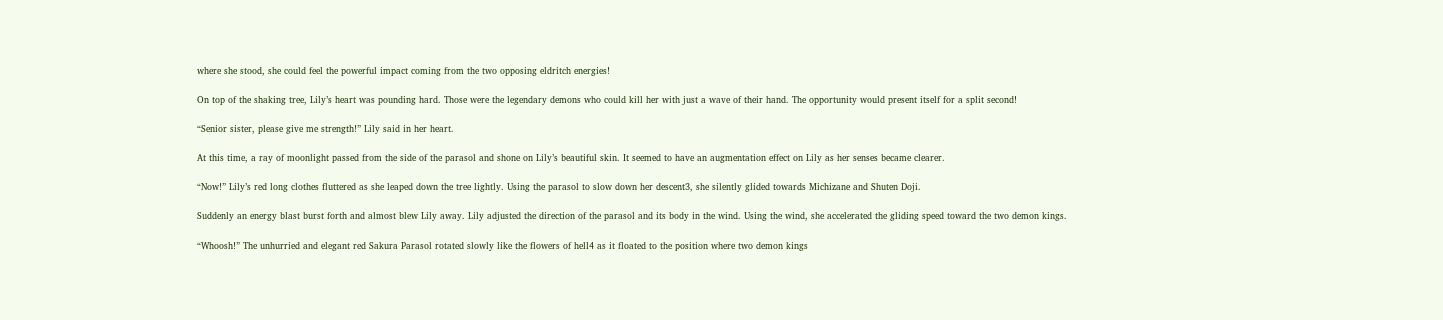where she stood, she could feel the powerful impact coming from the two opposing eldritch energies!

On top of the shaking tree, Lily’s heart was pounding hard. Those were the legendary demons who could kill her with just a wave of their hand. The opportunity would present itself for a split second!

“Senior sister, please give me strength!” Lily said in her heart.

At this time, a ray of moonlight passed from the side of the parasol and shone on Lily’s beautiful skin. It seemed to have an augmentation effect on Lily as her senses became clearer.

“Now!” Lily’s red long clothes fluttered as she leaped down the tree lightly. Using the parasol to slow down her descent3, she silently glided towards Michizane and Shuten Doji.

Suddenly an energy blast burst forth and almost blew Lily away. Lily adjusted the direction of the parasol and its body in the wind. Using the wind, she accelerated the gliding speed toward the two demon kings.

“Whoosh!” The unhurried and elegant red Sakura Parasol rotated slowly like the flowers of hell4 as it floated to the position where two demon kings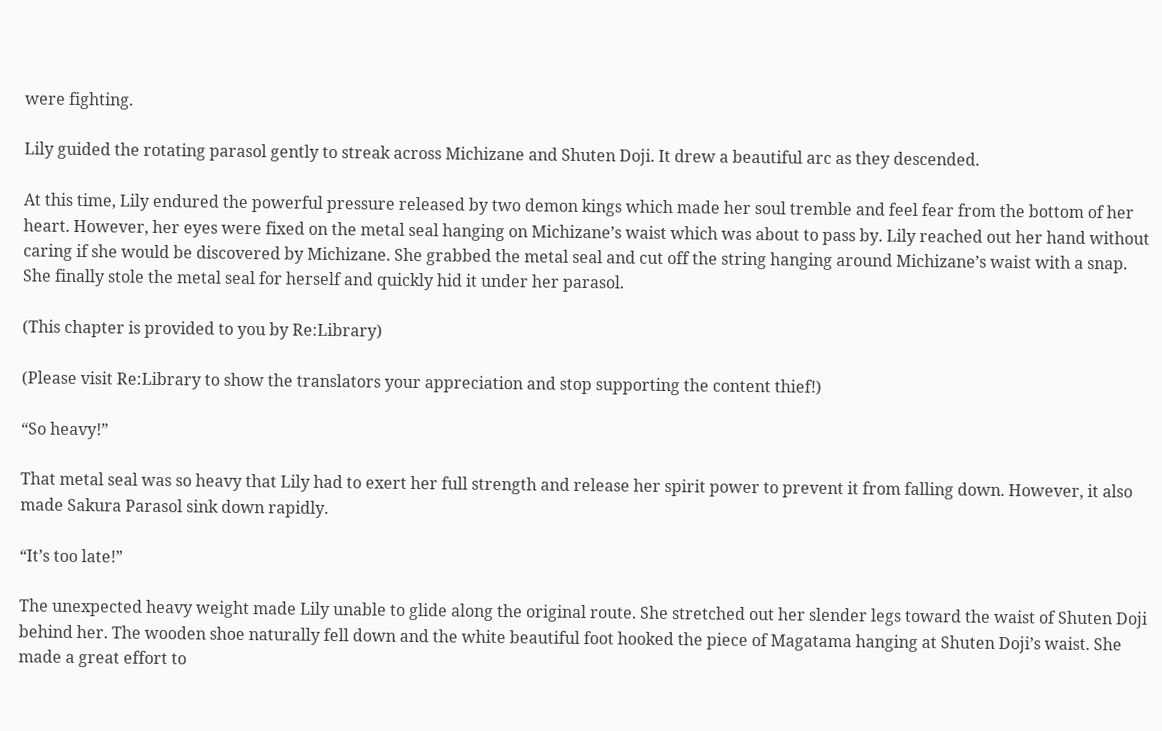were fighting.

Lily guided the rotating parasol gently to streak across Michizane and Shuten Doji. It drew a beautiful arc as they descended.

At this time, Lily endured the powerful pressure released by two demon kings which made her soul tremble and feel fear from the bottom of her heart. However, her eyes were fixed on the metal seal hanging on Michizane’s waist which was about to pass by. Lily reached out her hand without caring if she would be discovered by Michizane. She grabbed the metal seal and cut off the string hanging around Michizane’s waist with a snap. She finally stole the metal seal for herself and quickly hid it under her parasol.

(This chapter is provided to you by Re:Library)

(Please visit Re:Library to show the translators your appreciation and stop supporting the content thief!)

“So heavy!”

That metal seal was so heavy that Lily had to exert her full strength and release her spirit power to prevent it from falling down. However, it also made Sakura Parasol sink down rapidly.

“It’s too late!”

The unexpected heavy weight made Lily unable to glide along the original route. She stretched out her slender legs toward the waist of Shuten Doji behind her. The wooden shoe naturally fell down and the white beautiful foot hooked the piece of Magatama hanging at Shuten Doji’s waist. She made a great effort to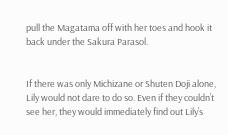pull the Magatama off with her toes and hook it back under the Sakura Parasol.


If there was only Michizane or Shuten Doji alone, Lily would not dare to do so. Even if they couldn’t see her, they would immediately find out Lily’s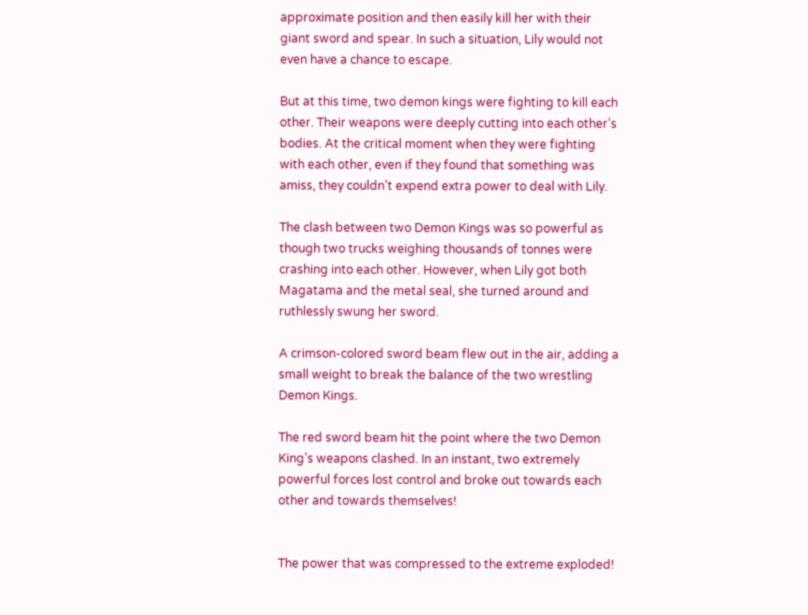approximate position and then easily kill her with their giant sword and spear. In such a situation, Lily would not even have a chance to escape.

But at this time, two demon kings were fighting to kill each other. Their weapons were deeply cutting into each other’s bodies. At the critical moment when they were fighting with each other, even if they found that something was amiss, they couldn’t expend extra power to deal with Lily.

The clash between two Demon Kings was so powerful as though two trucks weighing thousands of tonnes were crashing into each other. However, when Lily got both Magatama and the metal seal, she turned around and ruthlessly swung her sword.

A crimson-colored sword beam flew out in the air, adding a small weight to break the balance of the two wrestling Demon Kings.

The red sword beam hit the point where the two Demon King’s weapons clashed. In an instant, two extremely powerful forces lost control and broke out towards each other and towards themselves!


The power that was compressed to the extreme exploded!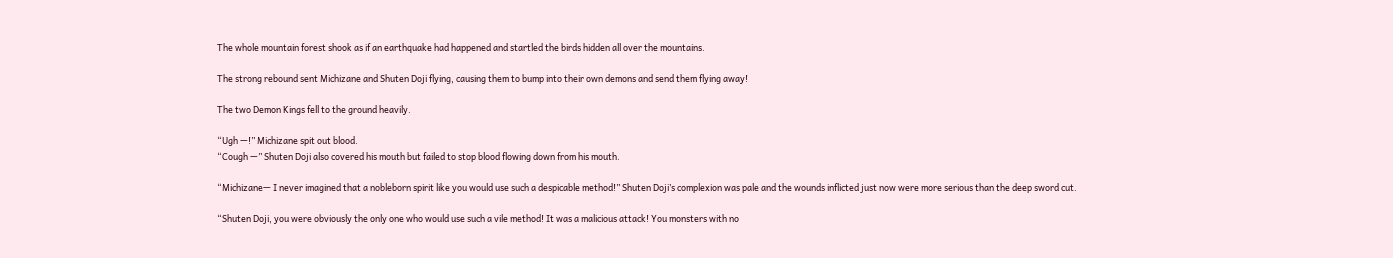The whole mountain forest shook as if an earthquake had happened and startled the birds hidden all over the mountains.

The strong rebound sent Michizane and Shuten Doji flying, causing them to bump into their own demons and send them flying away!

The two Demon Kings fell to the ground heavily.

“Ugh —!” Michizane spit out blood.
“Cough —” Shuten Doji also covered his mouth but failed to stop blood flowing down from his mouth.

“Michizane— I never imagined that a nobleborn spirit like you would use such a despicable method!” Shuten Doji’s complexion was pale and the wounds inflicted just now were more serious than the deep sword cut.

“Shuten Doji, you were obviously the only one who would use such a vile method! It was a malicious attack! You monsters with no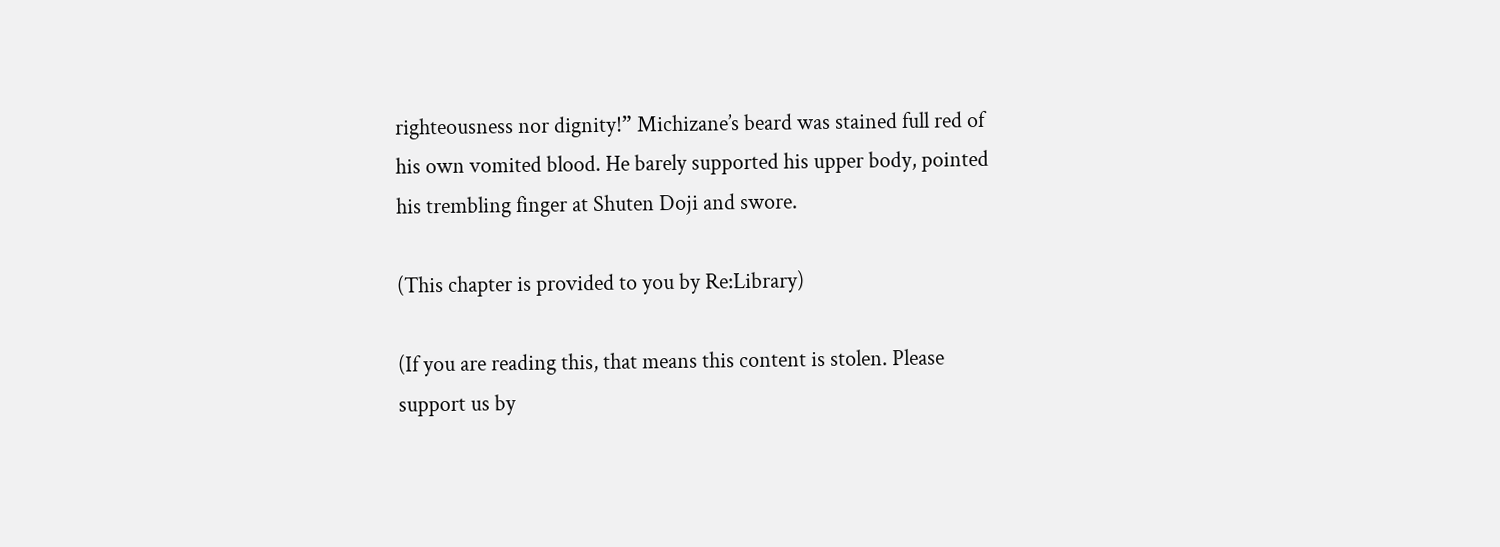righteousness nor dignity!” Michizane’s beard was stained full red of his own vomited blood. He barely supported his upper body, pointed his trembling finger at Shuten Doji and swore.

(This chapter is provided to you by Re:Library)

(If you are reading this, that means this content is stolen. Please support us by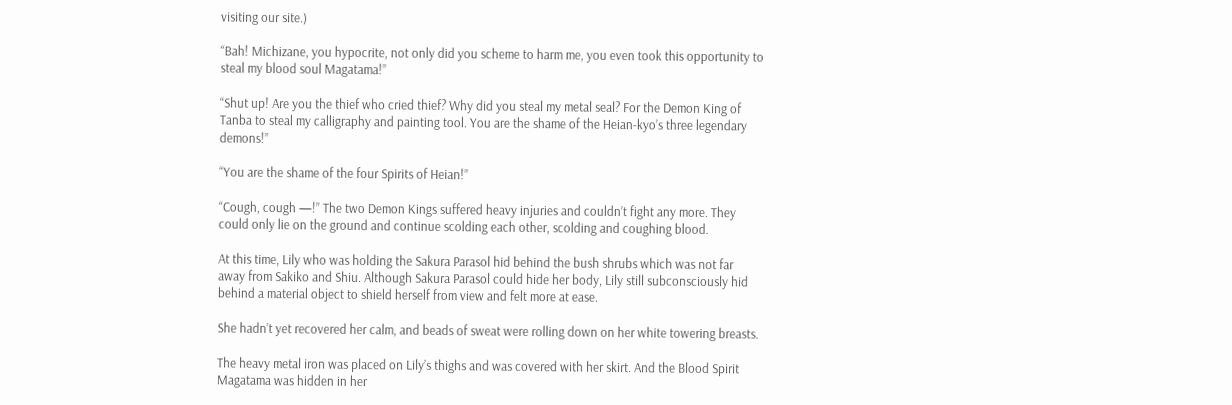visiting our site.)

“Bah! Michizane, you hypocrite, not only did you scheme to harm me, you even took this opportunity to steal my blood soul Magatama!”

“Shut up! Are you the thief who cried thief? Why did you steal my metal seal? For the Demon King of Tanba to steal my calligraphy and painting tool. You are the shame of the Heian-kyo’s three legendary demons!”

“You are the shame of the four Spirits of Heian!”

“Cough, cough —!” The two Demon Kings suffered heavy injuries and couldn’t fight any more. They could only lie on the ground and continue scolding each other, scolding and coughing blood.

At this time, Lily who was holding the Sakura Parasol hid behind the bush shrubs which was not far away from Sakiko and Shiu. Although Sakura Parasol could hide her body, Lily still subconsciously hid behind a material object to shield herself from view and felt more at ease.

She hadn’t yet recovered her calm, and beads of sweat were rolling down on her white towering breasts.

The heavy metal iron was placed on Lily’s thighs and was covered with her skirt. And the Blood Spirit Magatama was hidden in her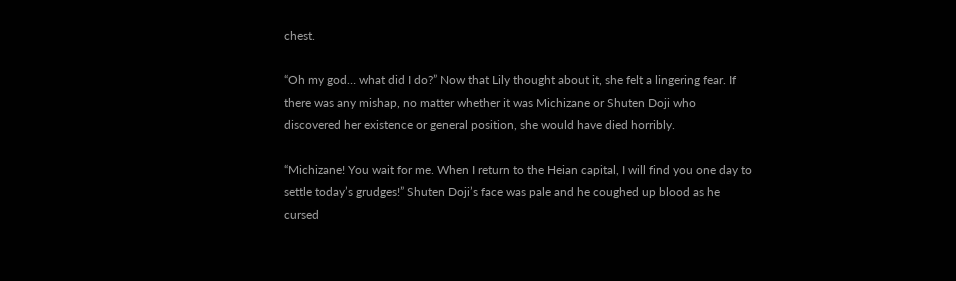chest.

“Oh my god… what did I do?” Now that Lily thought about it, she felt a lingering fear. If there was any mishap, no matter whether it was Michizane or Shuten Doji who discovered her existence or general position, she would have died horribly.

“Michizane! You wait for me. When I return to the Heian capital, I will find you one day to settle today’s grudges!” Shuten Doji’s face was pale and he coughed up blood as he cursed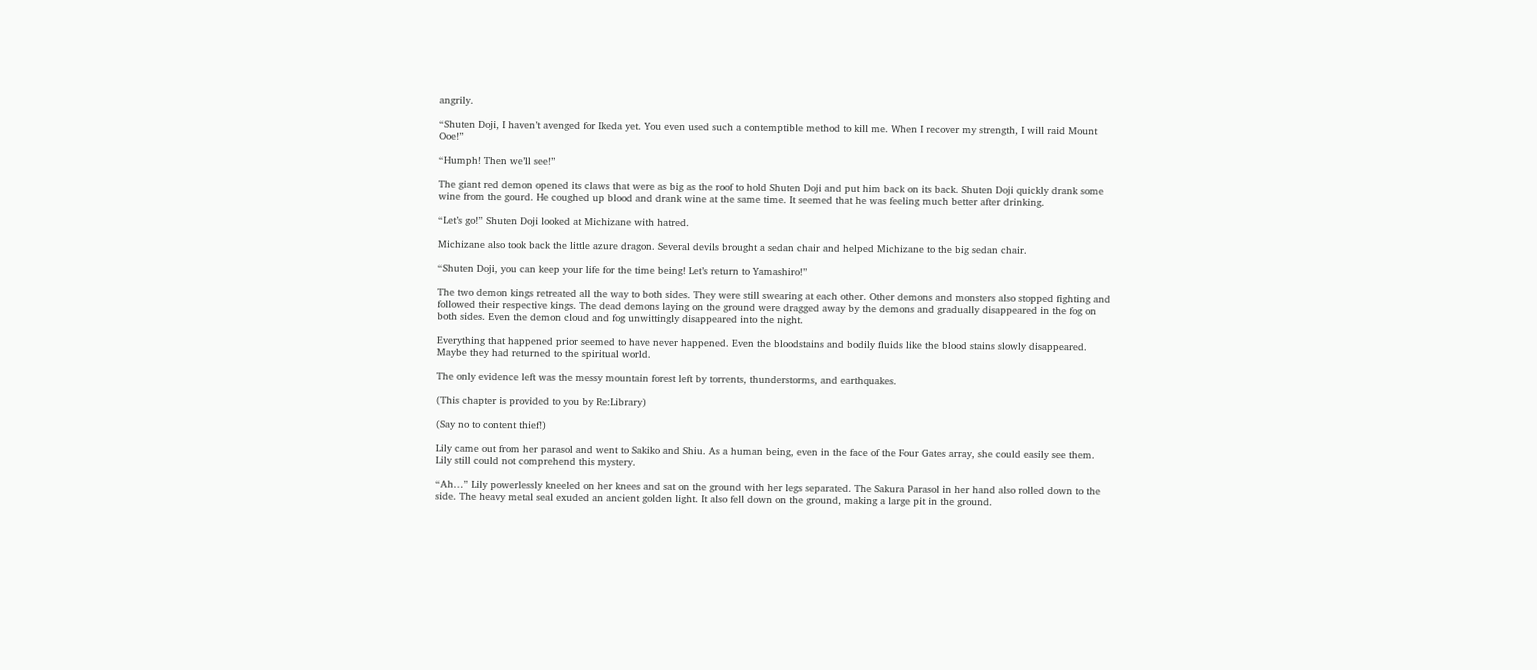angrily.

“Shuten Doji, I haven’t avenged for Ikeda yet. You even used such a contemptible method to kill me. When I recover my strength, I will raid Mount Ooe!”

“Humph! Then we’ll see!”

The giant red demon opened its claws that were as big as the roof to hold Shuten Doji and put him back on its back. Shuten Doji quickly drank some wine from the gourd. He coughed up blood and drank wine at the same time. It seemed that he was feeling much better after drinking.

“Let’s go!” Shuten Doji looked at Michizane with hatred.

Michizane also took back the little azure dragon. Several devils brought a sedan chair and helped Michizane to the big sedan chair.

“Shuten Doji, you can keep your life for the time being! Let’s return to Yamashiro!”

The two demon kings retreated all the way to both sides. They were still swearing at each other. Other demons and monsters also stopped fighting and followed their respective kings. The dead demons laying on the ground were dragged away by the demons and gradually disappeared in the fog on both sides. Even the demon cloud and fog unwittingly disappeared into the night.

Everything that happened prior seemed to have never happened. Even the bloodstains and bodily fluids like the blood stains slowly disappeared. Maybe they had returned to the spiritual world.

The only evidence left was the messy mountain forest left by torrents, thunderstorms, and earthquakes.

(This chapter is provided to you by Re:Library)

(Say no to content thief!)

Lily came out from her parasol and went to Sakiko and Shiu. As a human being, even in the face of the Four Gates array, she could easily see them. Lily still could not comprehend this mystery.

“Ah…” Lily powerlessly kneeled on her knees and sat on the ground with her legs separated. The Sakura Parasol in her hand also rolled down to the side. The heavy metal seal exuded an ancient golden light. It also fell down on the ground, making a large pit in the ground.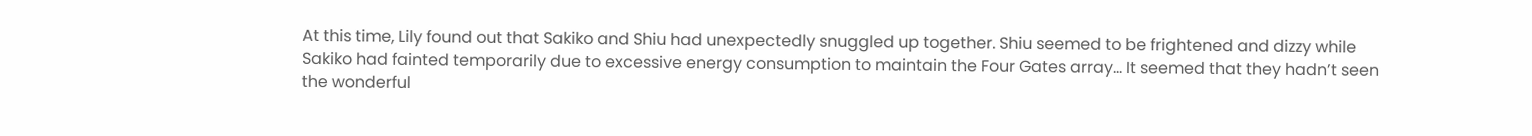At this time, Lily found out that Sakiko and Shiu had unexpectedly snuggled up together. Shiu seemed to be frightened and dizzy while Sakiko had fainted temporarily due to excessive energy consumption to maintain the Four Gates array… It seemed that they hadn’t seen the wonderful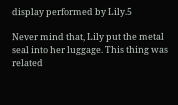display performed by Lily.5

Never mind that, Lily put the metal seal into her luggage. This thing was related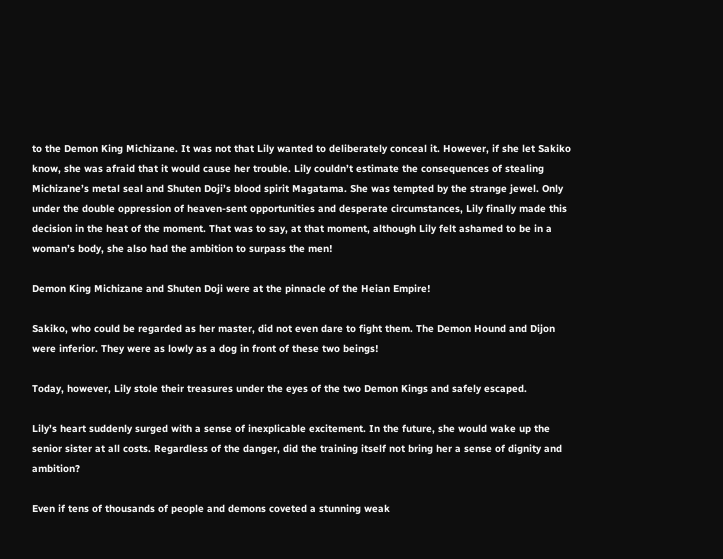to the Demon King Michizane. It was not that Lily wanted to deliberately conceal it. However, if she let Sakiko know, she was afraid that it would cause her trouble. Lily couldn’t estimate the consequences of stealing Michizane’s metal seal and Shuten Doji’s blood spirit Magatama. She was tempted by the strange jewel. Only under the double oppression of heaven-sent opportunities and desperate circumstances, Lily finally made this decision in the heat of the moment. That was to say, at that moment, although Lily felt ashamed to be in a woman’s body, she also had the ambition to surpass the men!

Demon King Michizane and Shuten Doji were at the pinnacle of the Heian Empire!

Sakiko, who could be regarded as her master, did not even dare to fight them. The Demon Hound and Dijon were inferior. They were as lowly as a dog in front of these two beings!

Today, however, Lily stole their treasures under the eyes of the two Demon Kings and safely escaped.

Lily’s heart suddenly surged with a sense of inexplicable excitement. In the future, she would wake up the senior sister at all costs. Regardless of the danger, did the training itself not bring her a sense of dignity and ambition?

Even if tens of thousands of people and demons coveted a stunning weak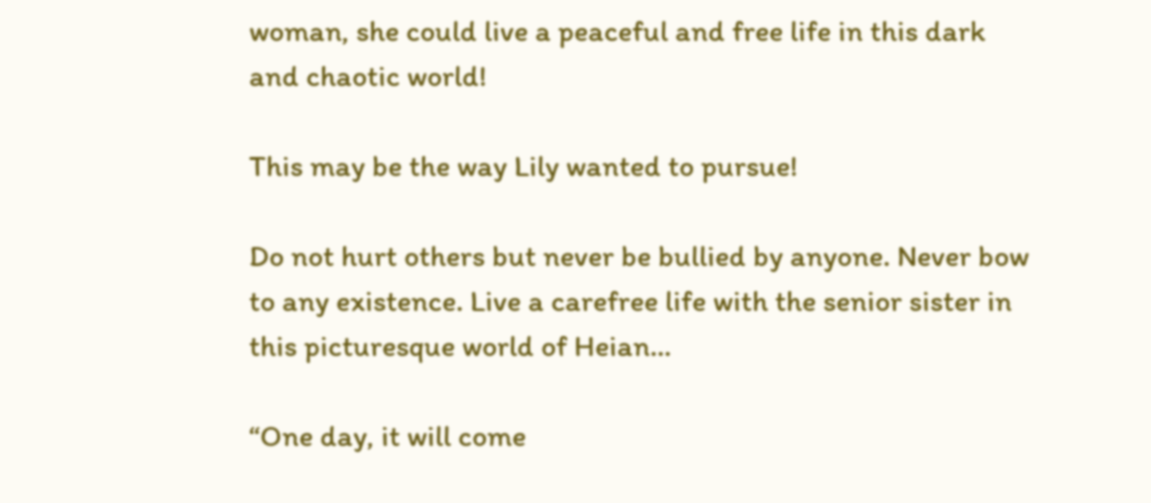woman, she could live a peaceful and free life in this dark and chaotic world!

This may be the way Lily wanted to pursue!

Do not hurt others but never be bullied by anyone. Never bow to any existence. Live a carefree life with the senior sister in this picturesque world of Heian…

“One day, it will come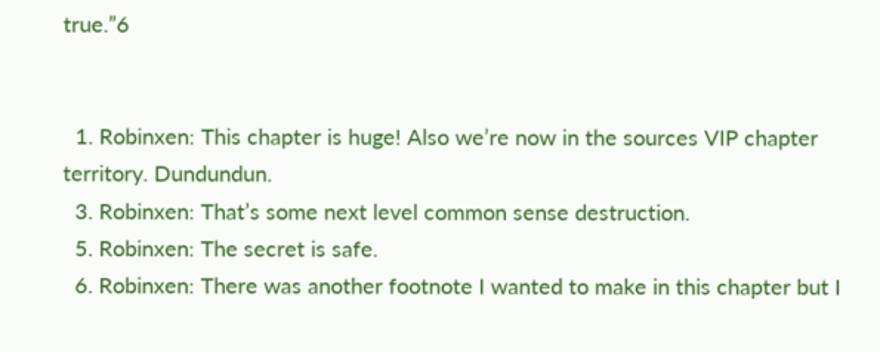true.”6


  1. Robinxen: This chapter is huge! Also we’re now in the sources VIP chapter territory. Dundundun.
  3. Robinxen: That’s some next level common sense destruction.
  5. Robinxen: The secret is safe.
  6. Robinxen: There was another footnote I wanted to make in this chapter but I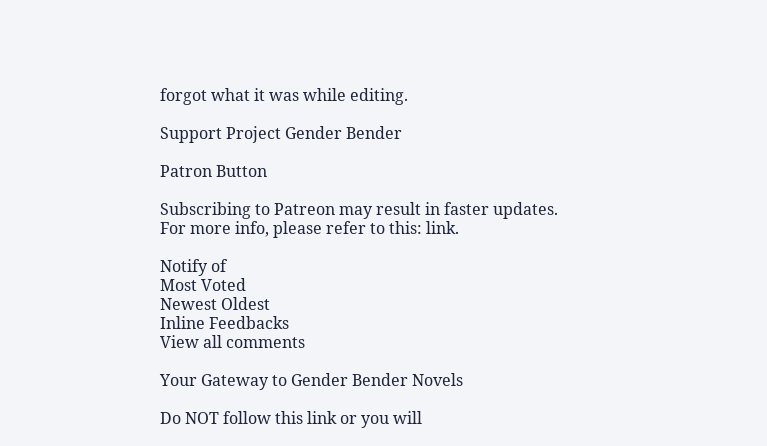forgot what it was while editing.

Support Project Gender Bender

Patron Button

Subscribing to Patreon may result in faster updates.
For more info, please refer to this: link.

Notify of
Most Voted
Newest Oldest
Inline Feedbacks
View all comments

Your Gateway to Gender Bender Novels

Do NOT follow this link or you will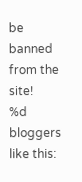be banned from the site!
%d bloggers like this: